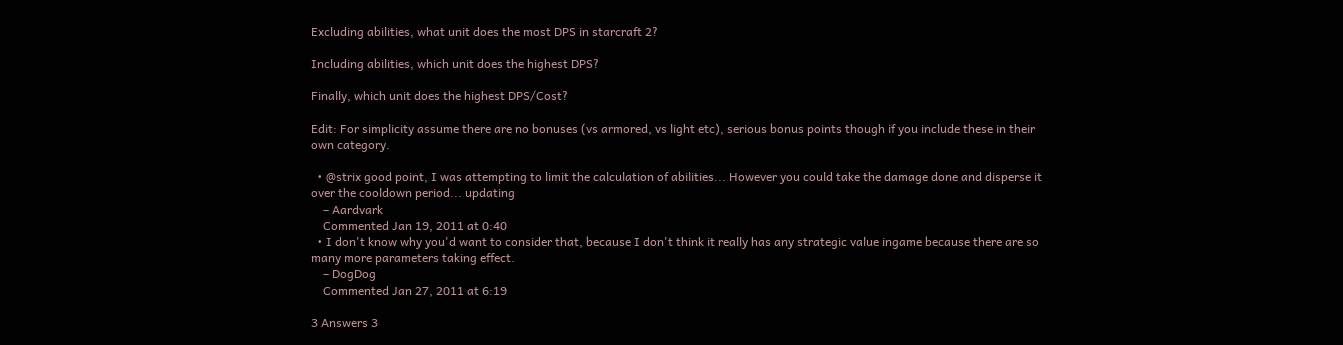Excluding abilities, what unit does the most DPS in starcraft 2?

Including abilities, which unit does the highest DPS?

Finally, which unit does the highest DPS/Cost?

Edit: For simplicity assume there are no bonuses (vs armored, vs light etc), serious bonus points though if you include these in their own category.

  • @strix good point, I was attempting to limit the calculation of abilities... However you could take the damage done and disperse it over the cooldown period... updating
    – Aardvark
    Commented Jan 19, 2011 at 0:40
  • I don't know why you'd want to consider that, because I don't think it really has any strategic value ingame because there are so many more parameters taking effect.
    – DogDog
    Commented Jan 27, 2011 at 6:19

3 Answers 3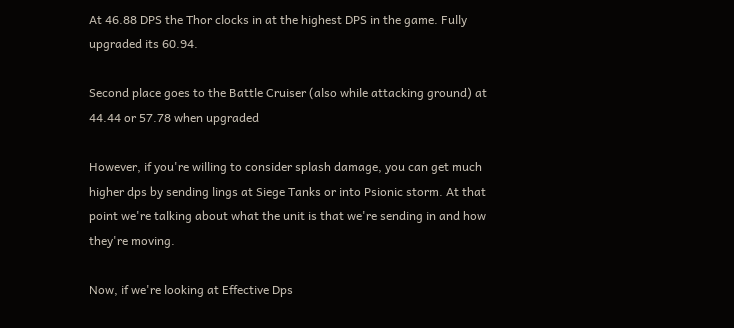At 46.88 DPS the Thor clocks in at the highest DPS in the game. Fully upgraded its 60.94.

Second place goes to the Battle Cruiser (also while attacking ground) at 44.44 or 57.78 when upgraded

However, if you're willing to consider splash damage, you can get much higher dps by sending lings at Siege Tanks or into Psionic storm. At that point we're talking about what the unit is that we're sending in and how they're moving.

Now, if we're looking at Effective Dps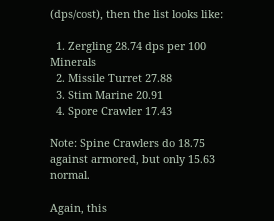(dps/cost), then the list looks like:

  1. Zergling 28.74 dps per 100 Minerals
  2. Missile Turret 27.88
  3. Stim Marine 20.91
  4. Spore Crawler 17.43

Note: Spine Crawlers do 18.75 against armored, but only 15.63 normal.

Again, this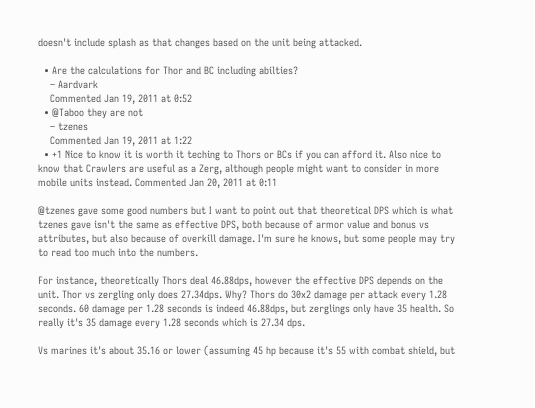doesn't include splash as that changes based on the unit being attacked.

  • Are the calculations for Thor and BC including abilties?
    – Aardvark
    Commented Jan 19, 2011 at 0:52
  • @Taboo they are not
    – tzenes
    Commented Jan 19, 2011 at 1:22
  • +1 Nice to know it is worth it teching to Thors or BCs if you can afford it. Also nice to know that Crawlers are useful as a Zerg, although people might want to consider in more mobile units instead. Commented Jan 20, 2011 at 0:11

@tzenes gave some good numbers but I want to point out that theoretical DPS which is what tzenes gave isn't the same as effective DPS, both because of armor value and bonus vs attributes, but also because of overkill damage. I'm sure he knows, but some people may try to read too much into the numbers.

For instance, theoretically Thors deal 46.88dps, however the effective DPS depends on the unit. Thor vs zergling only does 27.34dps. Why? Thors do 30x2 damage per attack every 1.28 seconds. 60 damage per 1.28 seconds is indeed 46.88dps, but zerglings only have 35 health. So really it's 35 damage every 1.28 seconds which is 27.34 dps.

Vs marines it's about 35.16 or lower (assuming 45 hp because it's 55 with combat shield, but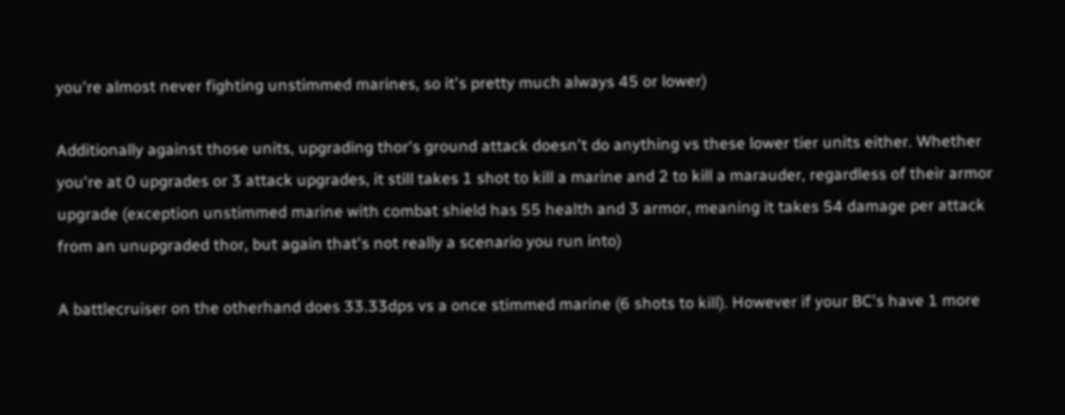you're almost never fighting unstimmed marines, so it's pretty much always 45 or lower)

Additionally against those units, upgrading thor's ground attack doesn't do anything vs these lower tier units either. Whether you're at 0 upgrades or 3 attack upgrades, it still takes 1 shot to kill a marine and 2 to kill a marauder, regardless of their armor upgrade (exception unstimmed marine with combat shield has 55 health and 3 armor, meaning it takes 54 damage per attack from an unupgraded thor, but again that's not really a scenario you run into)

A battlecruiser on the otherhand does 33.33dps vs a once stimmed marine (6 shots to kill). However if your BC's have 1 more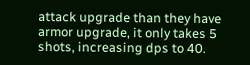attack upgrade than they have armor upgrade, it only takes 5 shots, increasing dps to 40.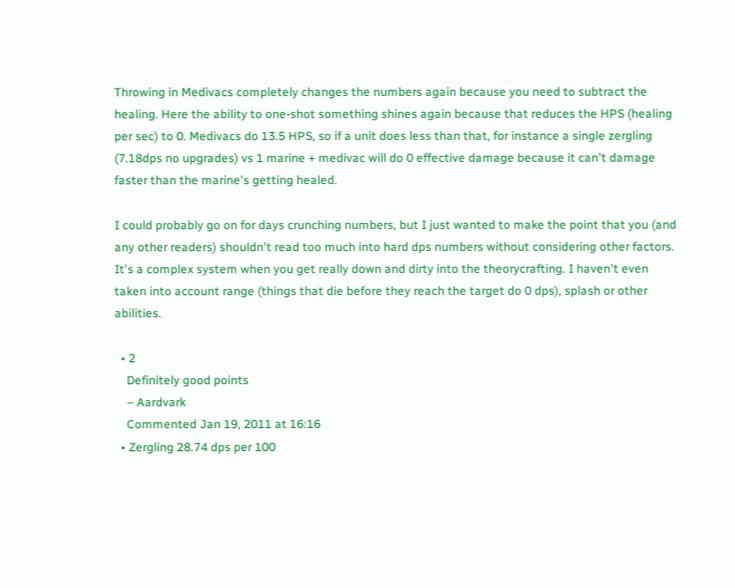Throwing in Medivacs completely changes the numbers again because you need to subtract the healing. Here the ability to one-shot something shines again because that reduces the HPS (healing per sec) to 0. Medivacs do 13.5 HPS, so if a unit does less than that, for instance a single zergling (7.18dps no upgrades) vs 1 marine + medivac will do 0 effective damage because it can't damage faster than the marine's getting healed.

I could probably go on for days crunching numbers, but I just wanted to make the point that you (and any other readers) shouldn't read too much into hard dps numbers without considering other factors. It's a complex system when you get really down and dirty into the theorycrafting. I haven't even taken into account range (things that die before they reach the target do 0 dps), splash or other abilities.

  • 2
    Definitely good points
    – Aardvark
    Commented Jan 19, 2011 at 16:16
  • Zergling 28.74 dps per 100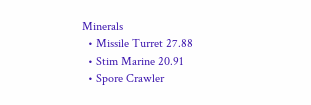Minerals
  • Missile Turret 27.88
  • Stim Marine 20.91
  • Spore Crawler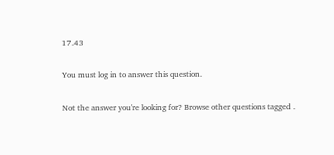17.43

You must log in to answer this question.

Not the answer you're looking for? Browse other questions tagged .